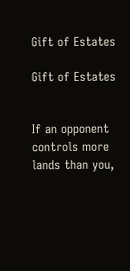Gift of Estates

Gift of Estates


If an opponent controls more lands than you,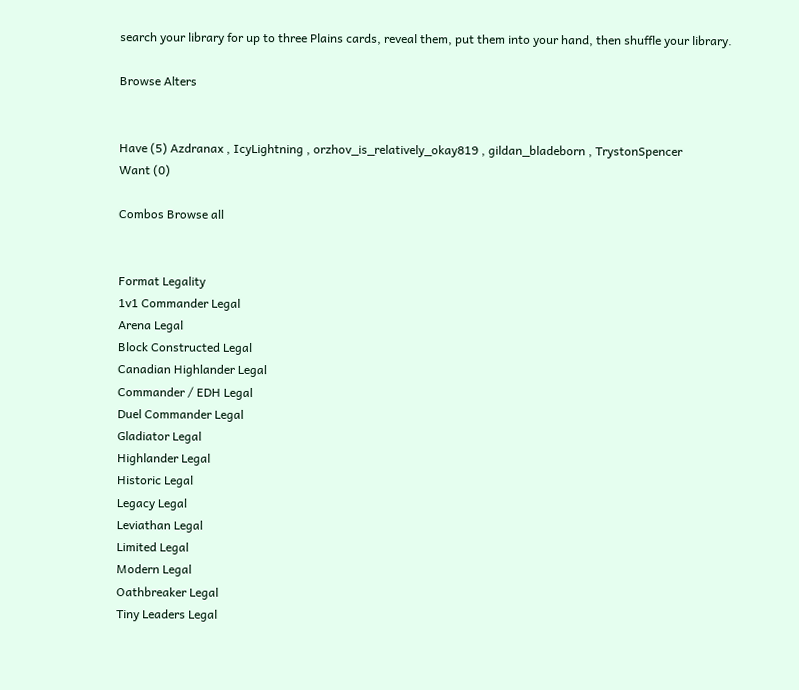search your library for up to three Plains cards, reveal them, put them into your hand, then shuffle your library.

Browse Alters


Have (5) Azdranax , IcyLightning , orzhov_is_relatively_okay819 , gildan_bladeborn , TrystonSpencer
Want (0)

Combos Browse all


Format Legality
1v1 Commander Legal
Arena Legal
Block Constructed Legal
Canadian Highlander Legal
Commander / EDH Legal
Duel Commander Legal
Gladiator Legal
Highlander Legal
Historic Legal
Legacy Legal
Leviathan Legal
Limited Legal
Modern Legal
Oathbreaker Legal
Tiny Leaders Legal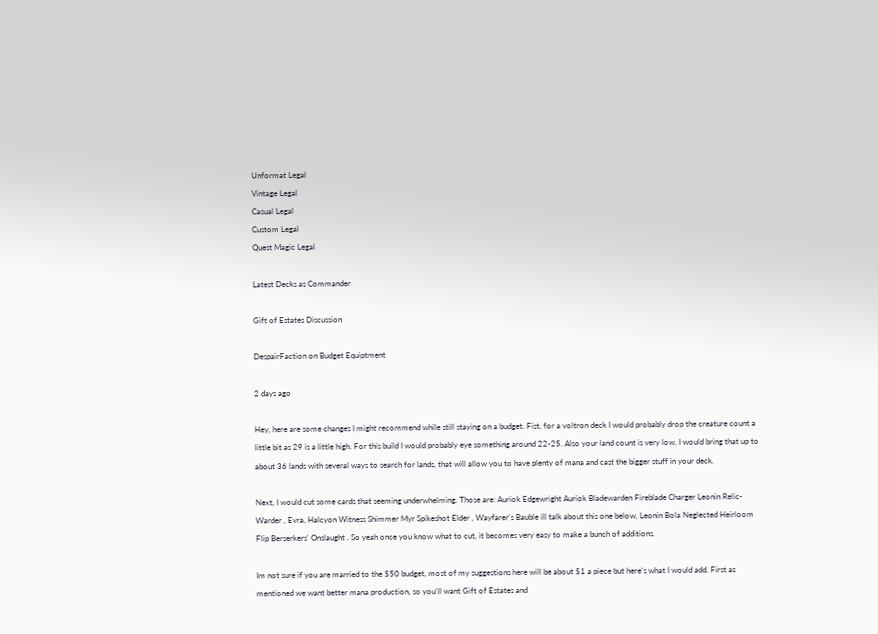Unformat Legal
Vintage Legal
Casual Legal
Custom Legal
Quest Magic Legal

Latest Decks as Commander

Gift of Estates Discussion

DespairFaction on Budget Equiptment

2 days ago

Hey, here are some changes I might recommend while still staying on a budget. Fist, for a voltron deck I would probably drop the creature count a little bit as 29 is a little high. For this build I would probably eye something around 22-25. Also your land count is very low, I would bring that up to about 36 lands with several ways to search for lands, that will allow you to have plenty of mana and cast the bigger stuff in your deck.

Next, I would cut some cards that seeming underwhelming. Those are: Auriok Edgewright Auriok Bladewarden Fireblade Charger Leonin Relic-Warder , Evra, Halcyon Witness Shimmer Myr Spikeshot Elder , Wayfarer's Bauble ill talk about this one below, Leonin Bola Neglected Heirloom  Flip Berserkers' Onslaught . So yeah once you know what to cut, it becomes very easy to make a bunch of additions.

Im not sure if you are married to the $50 budget, most of my suggestions here will be about $1 a piece but here's what I would add. First as mentioned we want better mana production, so you'll want Gift of Estates and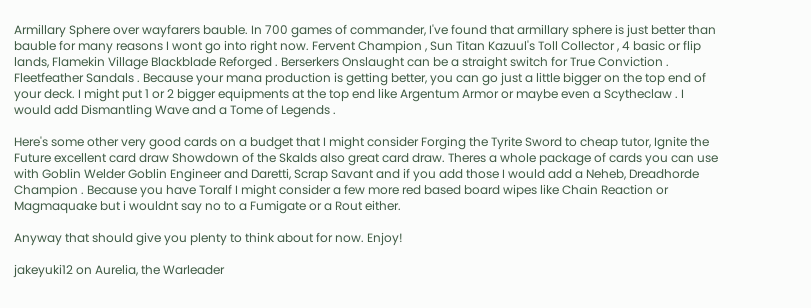Armillary Sphere over wayfarers bauble. In 700 games of commander, I've found that armillary sphere is just better than bauble for many reasons I wont go into right now. Fervent Champion , Sun Titan Kazuul's Toll Collector , 4 basic or flip lands, Flamekin Village Blackblade Reforged . Berserkers Onslaught can be a straight switch for True Conviction . Fleetfeather Sandals . Because your mana production is getting better, you can go just a little bigger on the top end of your deck. I might put 1 or 2 bigger equipments at the top end like Argentum Armor or maybe even a Scytheclaw . I would add Dismantling Wave and a Tome of Legends .

Here's some other very good cards on a budget that I might consider Forging the Tyrite Sword to cheap tutor, Ignite the Future excellent card draw Showdown of the Skalds also great card draw. Theres a whole package of cards you can use with Goblin Welder Goblin Engineer and Daretti, Scrap Savant and if you add those I would add a Neheb, Dreadhorde Champion . Because you have Toralf I might consider a few more red based board wipes like Chain Reaction or Magmaquake but i wouldnt say no to a Fumigate or a Rout either.

Anyway that should give you plenty to think about for now. Enjoy!

jakeyuki12 on Aurelia, the Warleader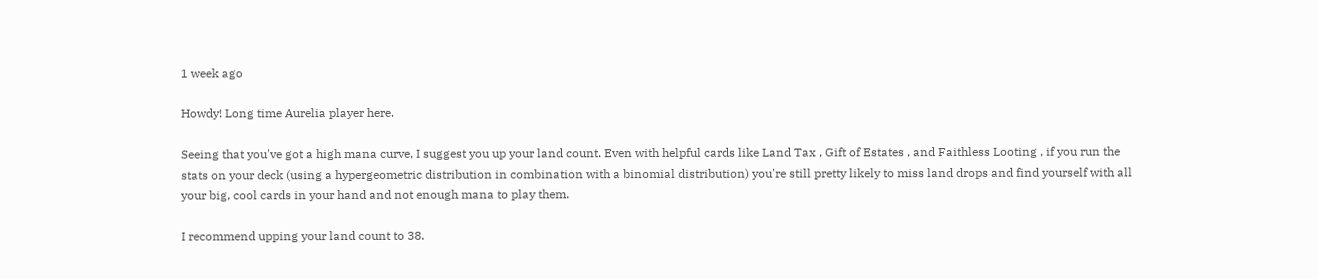1 week ago

Howdy! Long time Aurelia player here.

Seeing that you've got a high mana curve, I suggest you up your land count. Even with helpful cards like Land Tax , Gift of Estates , and Faithless Looting , if you run the stats on your deck (using a hypergeometric distribution in combination with a binomial distribution) you're still pretty likely to miss land drops and find yourself with all your big, cool cards in your hand and not enough mana to play them.

I recommend upping your land count to 38.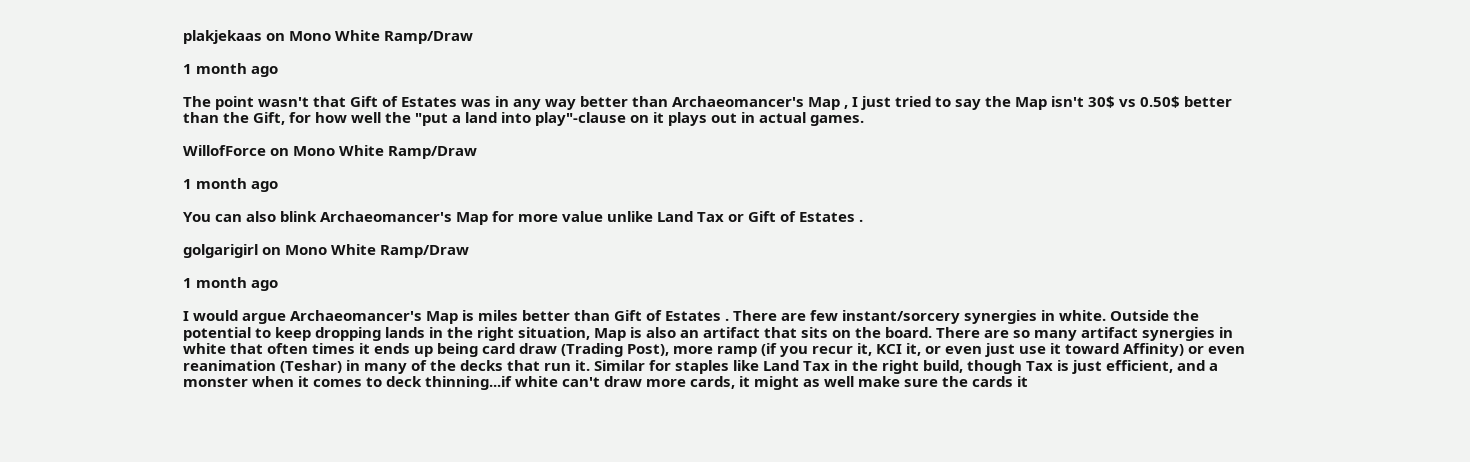plakjekaas on Mono White Ramp/Draw

1 month ago

The point wasn't that Gift of Estates was in any way better than Archaeomancer's Map , I just tried to say the Map isn't 30$ vs 0.50$ better than the Gift, for how well the "put a land into play"-clause on it plays out in actual games.

WillofForce on Mono White Ramp/Draw

1 month ago

You can also blink Archaeomancer's Map for more value unlike Land Tax or Gift of Estates .

golgarigirl on Mono White Ramp/Draw

1 month ago

I would argue Archaeomancer's Map is miles better than Gift of Estates . There are few instant/sorcery synergies in white. Outside the potential to keep dropping lands in the right situation, Map is also an artifact that sits on the board. There are so many artifact synergies in white that often times it ends up being card draw (Trading Post), more ramp (if you recur it, KCI it, or even just use it toward Affinity) or even reanimation (Teshar) in many of the decks that run it. Similar for staples like Land Tax in the right build, though Tax is just efficient, and a monster when it comes to deck thinning...if white can't draw more cards, it might as well make sure the cards it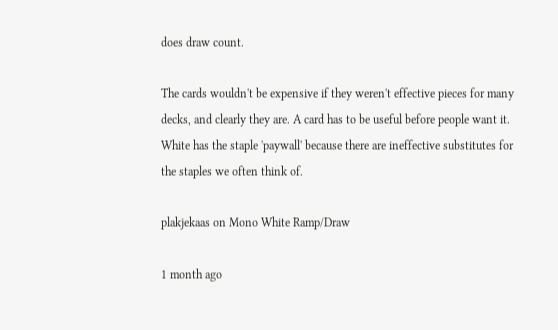does draw count.

The cards wouldn't be expensive if they weren't effective pieces for many decks, and clearly they are. A card has to be useful before people want it. White has the staple 'paywall' because there are ineffective substitutes for the staples we often think of.

plakjekaas on Mono White Ramp/Draw

1 month ago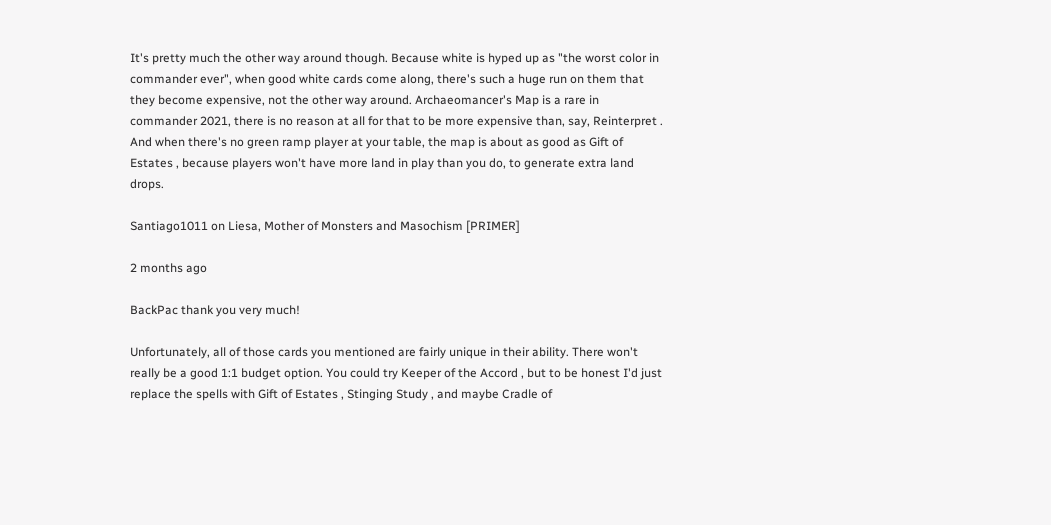It's pretty much the other way around though. Because white is hyped up as "the worst color in commander ever", when good white cards come along, there's such a huge run on them that they become expensive, not the other way around. Archaeomancer's Map is a rare in commander 2021, there is no reason at all for that to be more expensive than, say, Reinterpret . And when there's no green ramp player at your table, the map is about as good as Gift of Estates , because players won't have more land in play than you do, to generate extra land drops.

Santiago1011 on Liesa, Mother of Monsters and Masochism [PRIMER]

2 months ago

BackPac thank you very much!

Unfortunately, all of those cards you mentioned are fairly unique in their ability. There won't really be a good 1:1 budget option. You could try Keeper of the Accord , but to be honest I'd just replace the spells with Gift of Estates , Stinging Study , and maybe Cradle of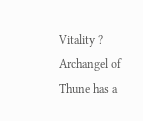Vitality ? Archangel of Thune has a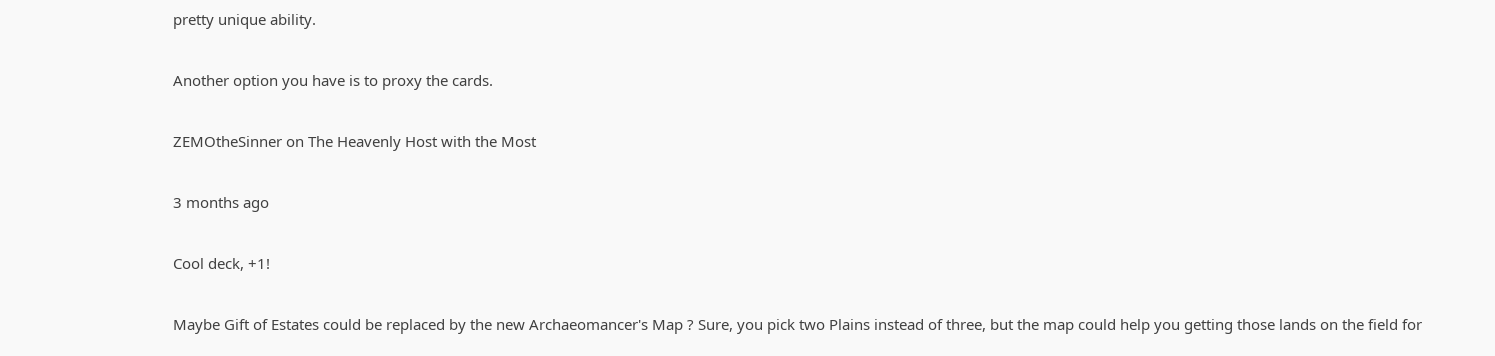pretty unique ability.

Another option you have is to proxy the cards.

ZEMOtheSinner on The Heavenly Host with the Most

3 months ago

Cool deck, +1!

Maybe Gift of Estates could be replaced by the new Archaeomancer's Map ? Sure, you pick two Plains instead of three, but the map could help you getting those lands on the field for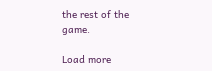the rest of the game.

Load more